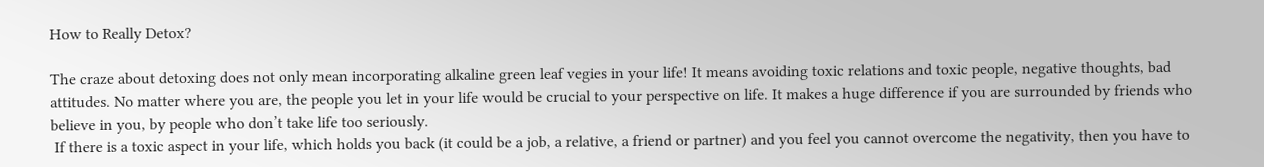How to Really Detox?

The craze about detoxing does not only mean incorporating alkaline green leaf vegies in your life! It means avoiding toxic relations and toxic people, negative thoughts, bad attitudes. No matter where you are, the people you let in your life would be crucial to your perspective on life. It makes a huge difference if you are surrounded by friends who believe in you, by people who don’t take life too seriously.
 If there is a toxic aspect in your life, which holds you back (it could be a job, a relative, a friend or partner) and you feel you cannot overcome the negativity, then you have to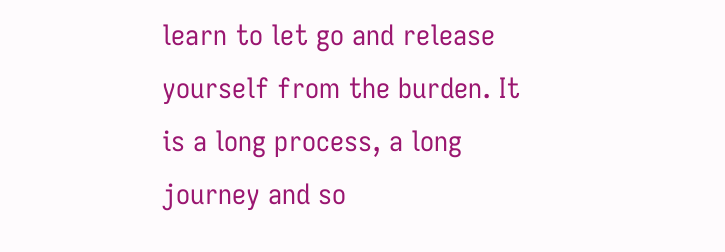learn to let go and release yourself from the burden. It is a long process, a long journey and so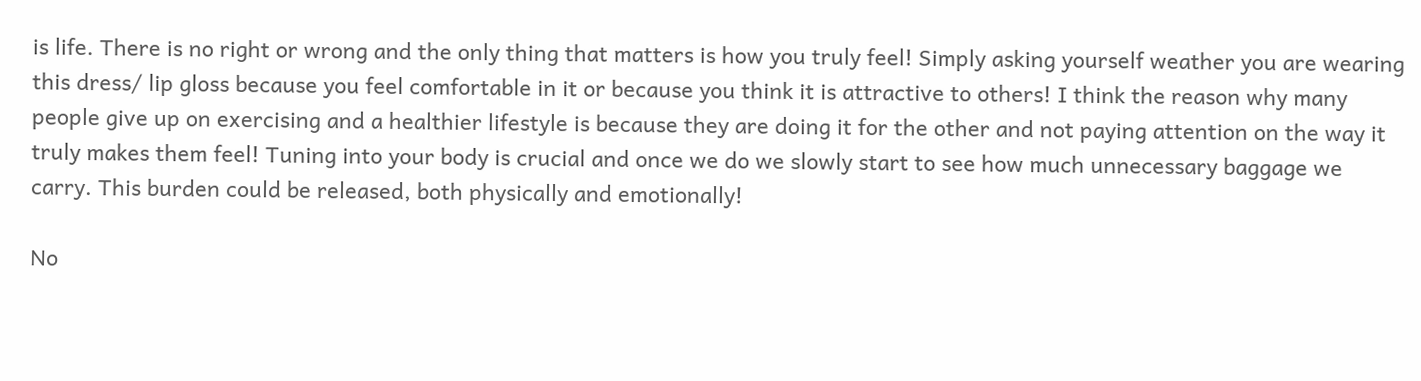is life. There is no right or wrong and the only thing that matters is how you truly feel! Simply asking yourself weather you are wearing this dress/ lip gloss because you feel comfortable in it or because you think it is attractive to others! I think the reason why many people give up on exercising and a healthier lifestyle is because they are doing it for the other and not paying attention on the way it truly makes them feel! Tuning into your body is crucial and once we do we slowly start to see how much unnecessary baggage we carry. This burden could be released, both physically and emotionally!

No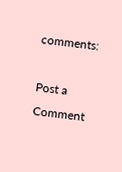comments:

Post a Comment